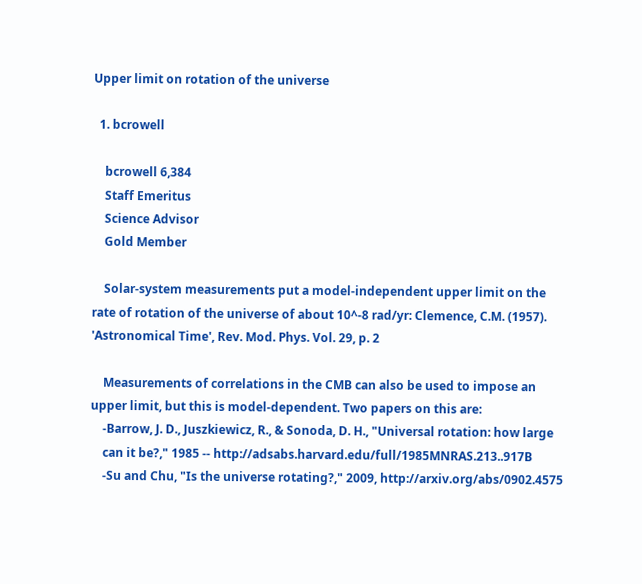Upper limit on rotation of the universe

  1. bcrowell

    bcrowell 6,384
    Staff Emeritus
    Science Advisor
    Gold Member

    Solar-system measurements put a model-independent upper limit on the rate of rotation of the universe of about 10^-8 rad/yr: Clemence, C.M. (1957). 'Astronomical Time', Rev. Mod. Phys. Vol. 29, p. 2

    Measurements of correlations in the CMB can also be used to impose an upper limit, but this is model-dependent. Two papers on this are:
    -Barrow, J. D., Juszkiewicz, R., & Sonoda, D. H., "Universal rotation: how large
    can it be?," 1985 -- http://adsabs.harvard.edu/full/1985MNRAS.213..917B
    -Su and Chu, "Is the universe rotating?," 2009, http://arxiv.org/abs/0902.4575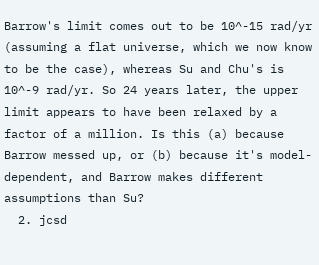Barrow's limit comes out to be 10^-15 rad/yr (assuming a flat universe, which we now know to be the case), whereas Su and Chu's is 10^-9 rad/yr. So 24 years later, the upper limit appears to have been relaxed by a factor of a million. Is this (a) because Barrow messed up, or (b) because it's model-dependent, and Barrow makes different assumptions than Su?
  2. jcsd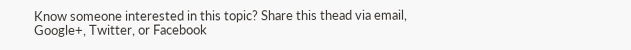Know someone interested in this topic? Share this thead via email, Google+, Twitter, or Facebook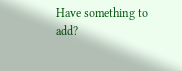Have something to add?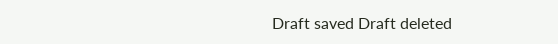Draft saved Draft deleted